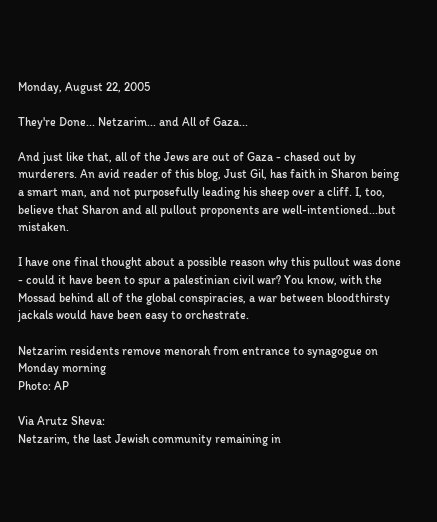Monday, August 22, 2005

They're Done... Netzarim... and All of Gaza...

And just like that, all of the Jews are out of Gaza - chased out by murderers. An avid reader of this blog, Just Gil, has faith in Sharon being a smart man, and not purposefully leading his sheep over a cliff. I, too, believe that Sharon and all pullout proponents are well-intentioned...but mistaken.

I have one final thought about a possible reason why this pullout was done - could it have been to spur a palestinian civil war? You know, with the Mossad behind all of the global conspiracies, a war between bloodthirsty jackals would have been easy to orchestrate.

Netzarim residents remove menorah from entrance to synagogue on Monday morning
Photo: AP

Via Arutz Sheva:
Netzarim, the last Jewish community remaining in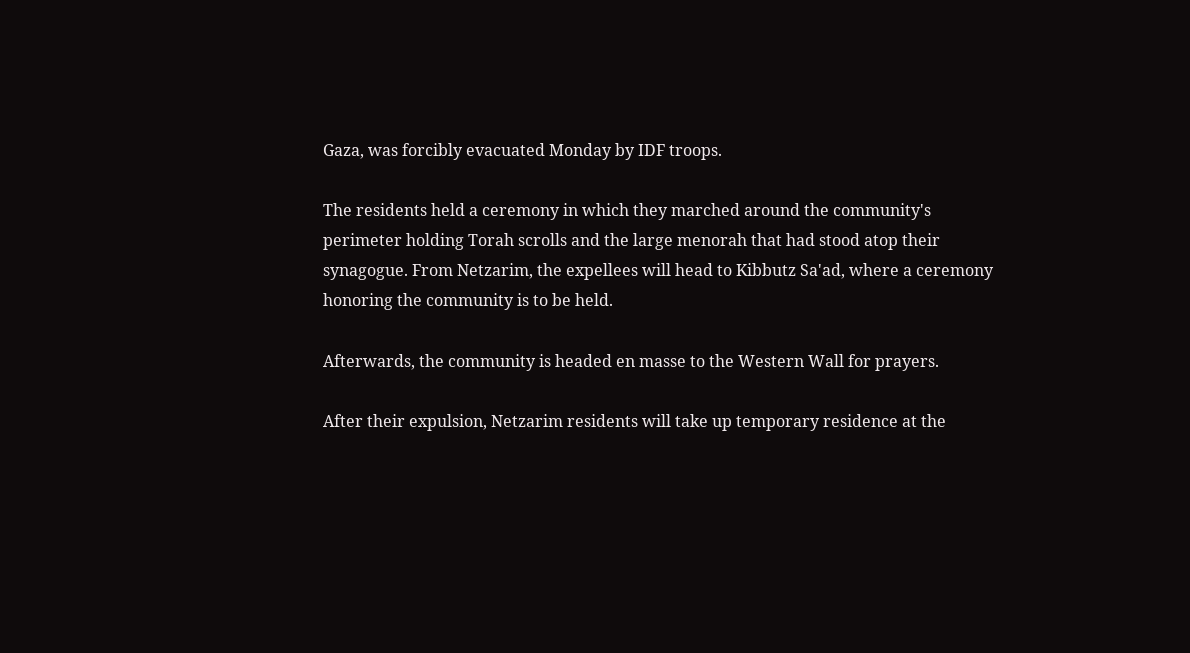Gaza, was forcibly evacuated Monday by IDF troops.

The residents held a ceremony in which they marched around the community's perimeter holding Torah scrolls and the large menorah that had stood atop their synagogue. From Netzarim, the expellees will head to Kibbutz Sa'ad, where a ceremony honoring the community is to be held.

Afterwards, the community is headed en masse to the Western Wall for prayers.

After their expulsion, Netzarim residents will take up temporary residence at the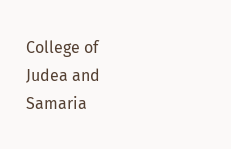College of Judea and Samaria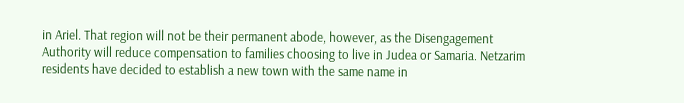in Ariel. That region will not be their permanent abode, however, as the Disengagement Authority will reduce compensation to families choosing to live in Judea or Samaria. Netzarim residents have decided to establish a new town with the same name in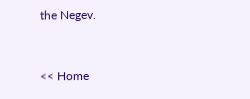the Negev.


<< Home